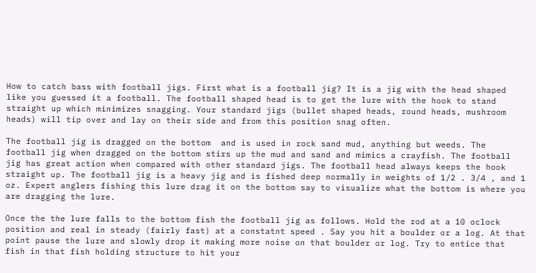How to catch bass with football jigs. First what is a football jig? It is a jig with the head shaped like you guessed it a football. The football shaped head is to get the lure with the hook to stand straight up which minimizes snagging. Your standard jigs (bullet shaped heads, round heads, mushroom heads) will tip over and lay on their side and from this position snag often.

The football jig is dragged on the bottom  and is used in rock sand mud, anything but weeds. The football jig when dragged on the bottom stirs up the mud and sand and mimics a crayfish. The football jig has great action when compared with other standard jigs. The football head always keeps the hook straight up. The football jig is a heavy jig and is fished deep normally in weights of 1/2 . 3/4 , and 1 oz. Expert anglers fishing this lure drag it on the bottom say to visualize what the bottom is where you are dragging the lure.

Once the the lure falls to the bottom fish the football jig as follows. Hold the rod at a 10 oclock position and real in steady (fairly fast) at a constatnt speed . Say you hit a boulder or a log. At that point pause the lure and slowly drop it making more noise on that boulder or log. Try to entice that fish in that fish holding structure to hit your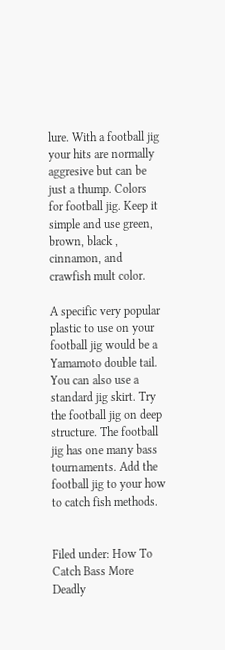lure. With a football jig your hits are normally aggresive but can be just a thump. Colors for football jig. Keep it simple and use green, brown, black , cinnamon, and crawfish mult color.

A specific very popular plastic to use on your football jig would be a Yamamoto double tail. You can also use a standard jig skirt. Try the football jig on deep structure. The football jig has one many bass tournaments. Add the football jig to your how to catch fish methods.


Filed under: How To Catch Bass More Deadly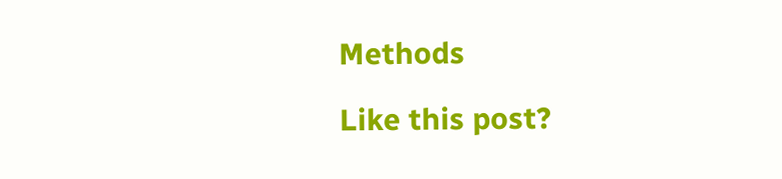Methods

Like this post?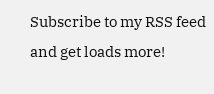Subscribe to my RSS feed and get loads more!